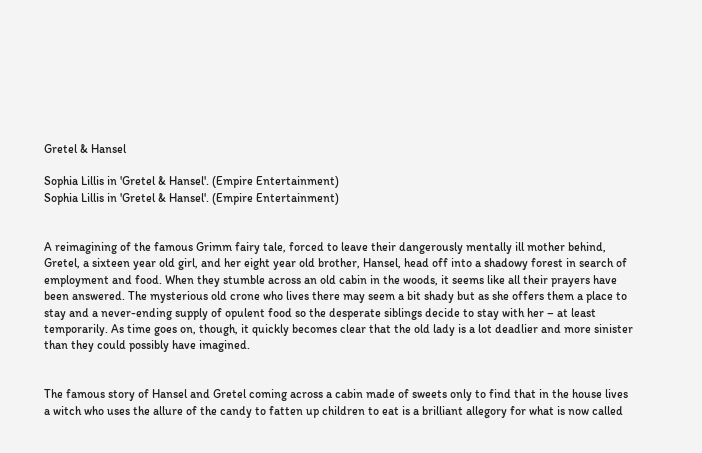Gretel & Hansel

Sophia Lillis in 'Gretel & Hansel'. (Empire Entertainment)
Sophia Lillis in 'Gretel & Hansel'. (Empire Entertainment)


A reimagining of the famous Grimm fairy tale, forced to leave their dangerously mentally ill mother behind, Gretel, a sixteen year old girl, and her eight year old brother, Hansel, head off into a shadowy forest in search of employment and food. When they stumble across an old cabin in the woods, it seems like all their prayers have been answered. The mysterious old crone who lives there may seem a bit shady but as she offers them a place to stay and a never-ending supply of opulent food so the desperate siblings decide to stay with her – at least temporarily. As time goes on, though, it quickly becomes clear that the old lady is a lot deadlier and more sinister than they could possibly have imagined.


The famous story of Hansel and Gretel coming across a cabin made of sweets only to find that in the house lives a witch who uses the allure of the candy to fatten up children to eat is a brilliant allegory for what is now called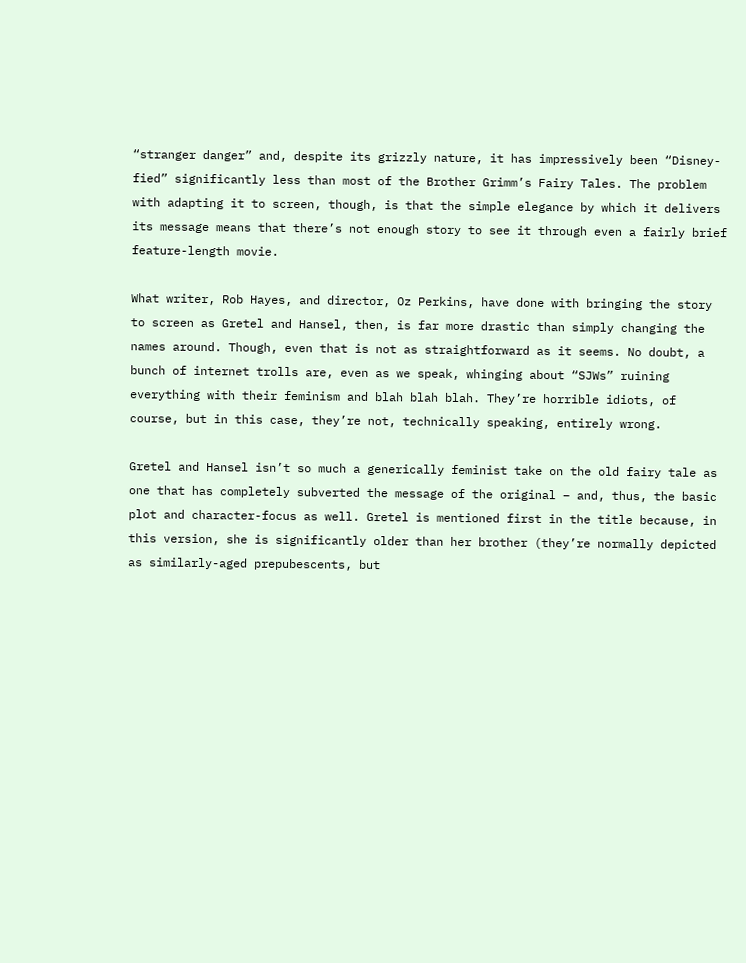“stranger danger” and, despite its grizzly nature, it has impressively been “Disney-fied” significantly less than most of the Brother Grimm’s Fairy Tales. The problem with adapting it to screen, though, is that the simple elegance by which it delivers its message means that there’s not enough story to see it through even a fairly brief feature-length movie.

What writer, Rob Hayes, and director, Oz Perkins, have done with bringing the story to screen as Gretel and Hansel, then, is far more drastic than simply changing the names around. Though, even that is not as straightforward as it seems. No doubt, a bunch of internet trolls are, even as we speak, whinging about “SJWs” ruining everything with their feminism and blah blah blah. They’re horrible idiots, of course, but in this case, they’re not, technically speaking, entirely wrong.

Gretel and Hansel isn’t so much a generically feminist take on the old fairy tale as one that has completely subverted the message of the original – and, thus, the basic plot and character-focus as well. Gretel is mentioned first in the title because, in this version, she is significantly older than her brother (they’re normally depicted as similarly-aged prepubescents, but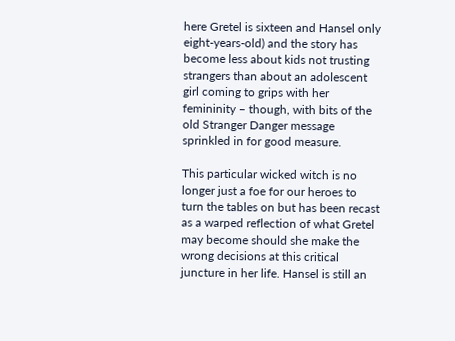here Gretel is sixteen and Hansel only eight-years-old) and the story has become less about kids not trusting strangers than about an adolescent girl coming to grips with her femininity – though, with bits of the old Stranger Danger message sprinkled in for good measure.

This particular wicked witch is no longer just a foe for our heroes to turn the tables on but has been recast as a warped reflection of what Gretel may become should she make the wrong decisions at this critical juncture in her life. Hansel is still an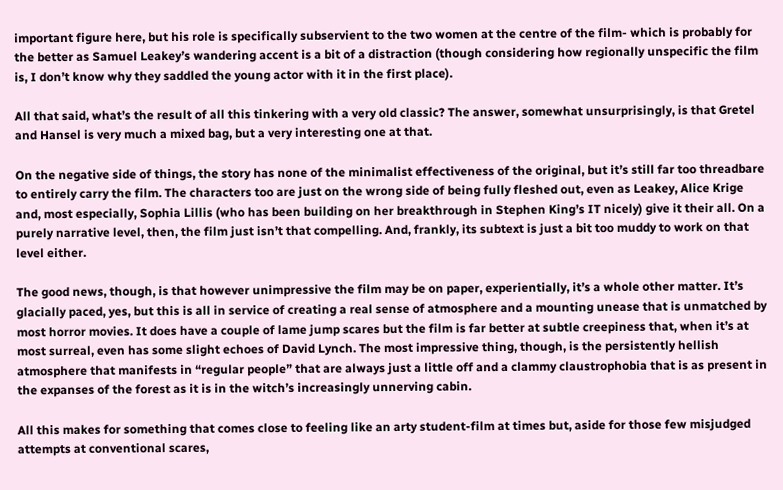important figure here, but his role is specifically subservient to the two women at the centre of the film- which is probably for the better as Samuel Leakey’s wandering accent is a bit of a distraction (though considering how regionally unspecific the film is, I don’t know why they saddled the young actor with it in the first place).

All that said, what’s the result of all this tinkering with a very old classic? The answer, somewhat unsurprisingly, is that Gretel and Hansel is very much a mixed bag, but a very interesting one at that.

On the negative side of things, the story has none of the minimalist effectiveness of the original, but it’s still far too threadbare to entirely carry the film. The characters too are just on the wrong side of being fully fleshed out, even as Leakey, Alice Krige and, most especially, Sophia Lillis (who has been building on her breakthrough in Stephen King’s IT nicely) give it their all. On a purely narrative level, then, the film just isn’t that compelling. And, frankly, its subtext is just a bit too muddy to work on that level either.

The good news, though, is that however unimpressive the film may be on paper, experientially, it’s a whole other matter. It’s glacially paced, yes, but this is all in service of creating a real sense of atmosphere and a mounting unease that is unmatched by most horror movies. It does have a couple of lame jump scares but the film is far better at subtle creepiness that, when it’s at most surreal, even has some slight echoes of David Lynch. The most impressive thing, though, is the persistently hellish atmosphere that manifests in “regular people” that are always just a little off and a clammy claustrophobia that is as present in the expanses of the forest as it is in the witch’s increasingly unnerving cabin.

All this makes for something that comes close to feeling like an arty student-film at times but, aside for those few misjudged attempts at conventional scares,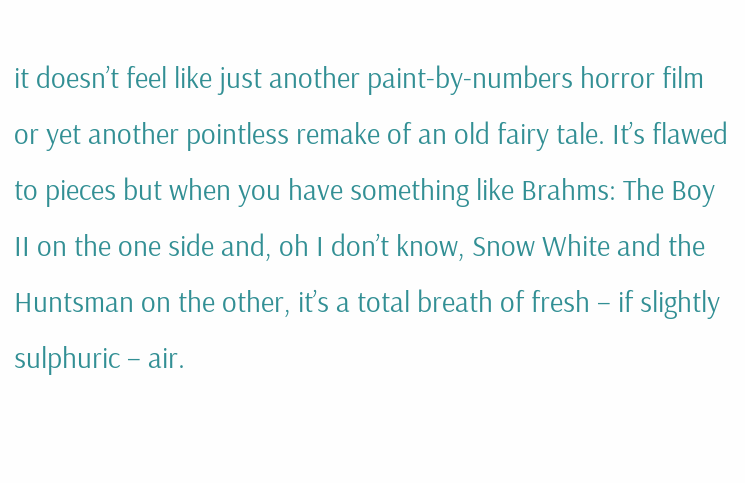it doesn’t feel like just another paint-by-numbers horror film or yet another pointless remake of an old fairy tale. It’s flawed to pieces but when you have something like Brahms: The Boy II on the one side and, oh I don’t know, Snow White and the Huntsman on the other, it’s a total breath of fresh – if slightly sulphuric – air.